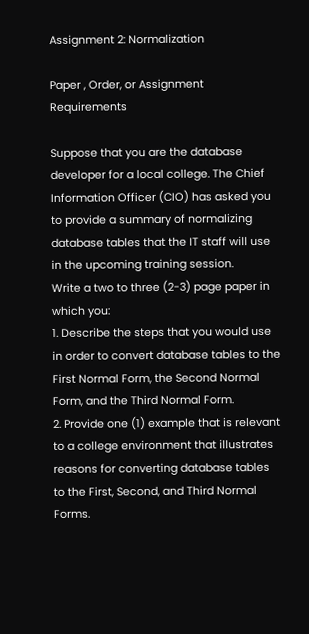Assignment 2: Normalization

Paper , Order, or Assignment Requirements

Suppose that you are the database developer for a local college. The Chief Information Officer (CIO) has asked you to provide a summary of normalizing database tables that the IT staff will use in the upcoming training session.
Write a two to three (2-3) page paper in which you:
1. Describe the steps that you would use in order to convert database tables to the First Normal Form, the Second Normal Form, and the Third Normal Form.
2. Provide one (1) example that is relevant to a college environment that illustrates reasons for converting database tables to the First, Second, and Third Normal Forms.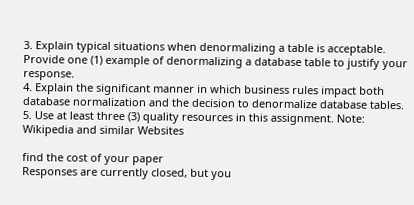3. Explain typical situations when denormalizing a table is acceptable. Provide one (1) example of denormalizing a database table to justify your response.
4. Explain the significant manner in which business rules impact both database normalization and the decision to denormalize database tables.
5. Use at least three (3) quality resources in this assignment. Note: Wikipedia and similar Websites

find the cost of your paper
Responses are currently closed, but you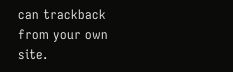can trackback from your own site.